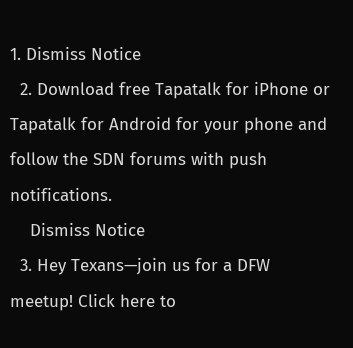1. Dismiss Notice
  2. Download free Tapatalk for iPhone or Tapatalk for Android for your phone and follow the SDN forums with push notifications.
    Dismiss Notice
  3. Hey Texans—join us for a DFW meetup! Click here to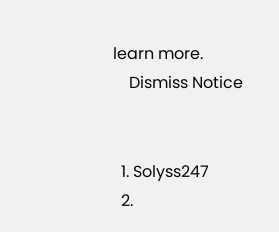learn more.
    Dismiss Notice


  1. Solyss247
  2.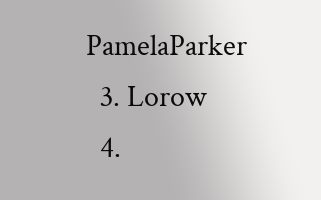PamelaParker
  3. Lorow
  4.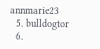annmarie23
  5. bulldogtor
  6.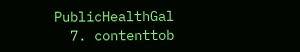PublicHealthGal
  7. contenttob